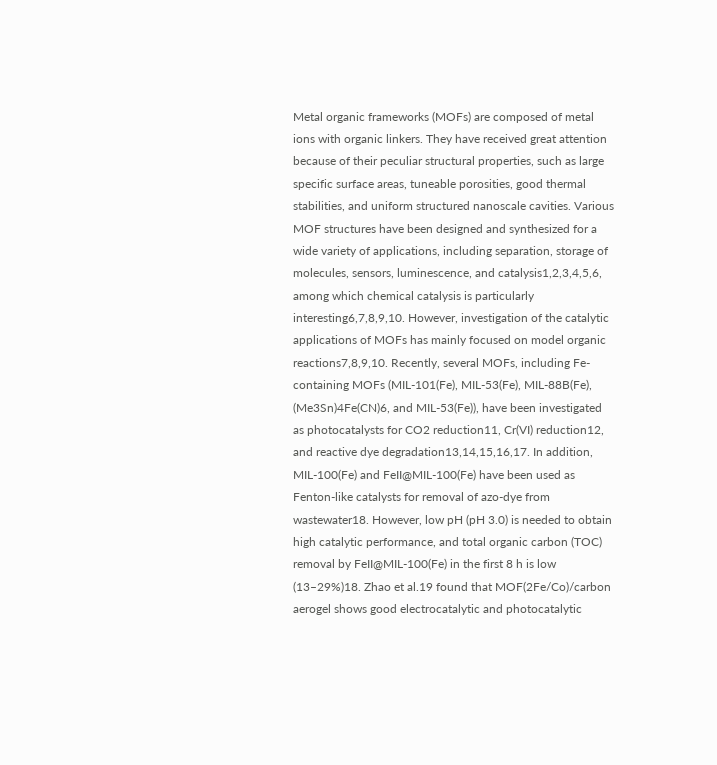Metal organic frameworks (MOFs) are composed of metal ions with organic linkers. They have received great attention because of their peculiar structural properties, such as large specific surface areas, tuneable porosities, good thermal stabilities, and uniform structured nanoscale cavities. Various MOF structures have been designed and synthesized for a wide variety of applications, including separation, storage of molecules, sensors, luminescence, and catalysis1,2,3,4,5,6, among which chemical catalysis is particularly interesting6,7,8,9,10. However, investigation of the catalytic applications of MOFs has mainly focused on model organic reactions7,8,9,10. Recently, several MOFs, including Fe-containing MOFs (MIL-101(Fe), MIL-53(Fe), MIL-88B(Fe), (Me3Sn)4Fe(CN)6, and MIL-53(Fe)), have been investigated as photocatalysts for CO2 reduction11, Cr(VI) reduction12, and reactive dye degradation13,14,15,16,17. In addition, MIL-100(Fe) and FeII@MIL-100(Fe) have been used as Fenton-like catalysts for removal of azo-dye from wastewater18. However, low pH (pH 3.0) is needed to obtain high catalytic performance, and total organic carbon (TOC) removal by FeII@MIL-100(Fe) in the first 8 h is low (13–29%)18. Zhao et al.19 found that MOF(2Fe/Co)/carbon aerogel shows good electrocatalytic and photocatalytic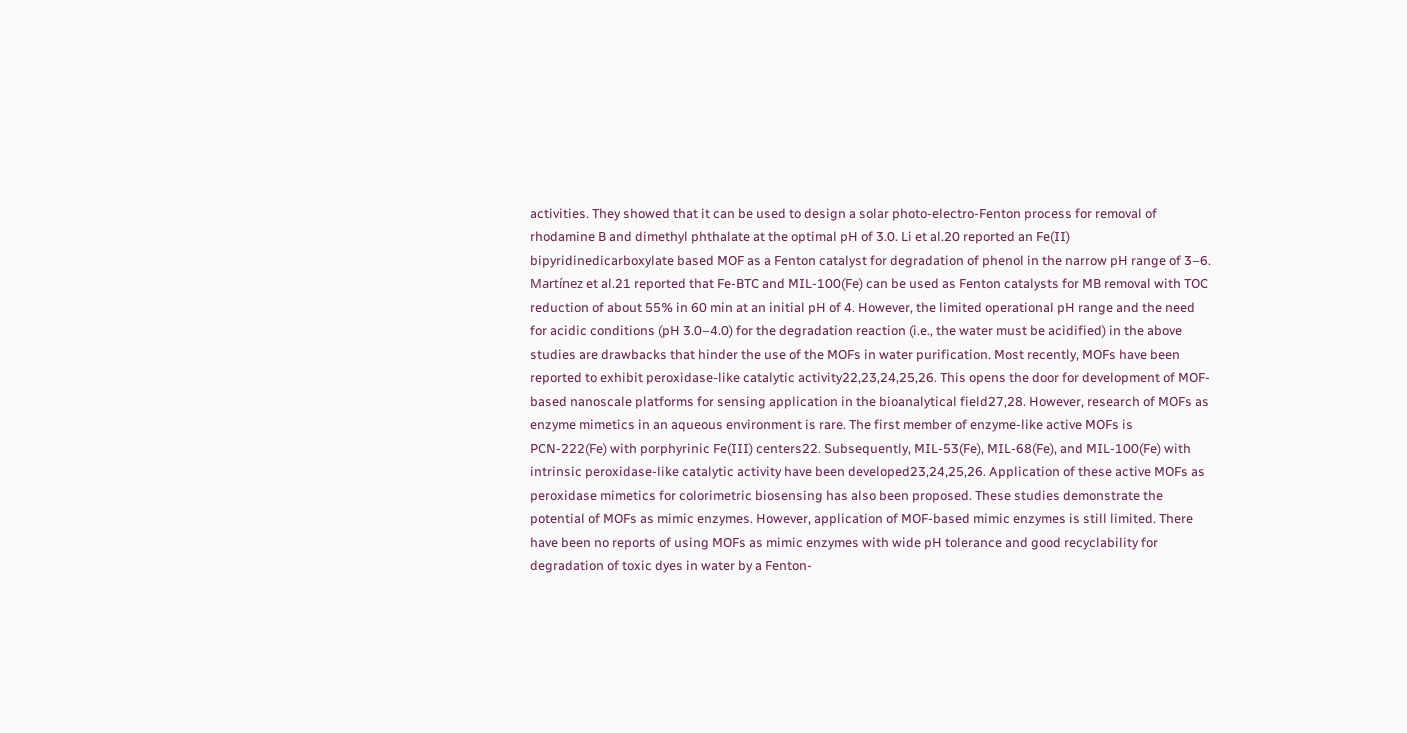activities. They showed that it can be used to design a solar photo-electro-Fenton process for removal of rhodamine B and dimethyl phthalate at the optimal pH of 3.0. Li et al.20 reported an Fe(II) bipyridinedicarboxylate based MOF as a Fenton catalyst for degradation of phenol in the narrow pH range of 3–6. Martínez et al.21 reported that Fe-BTC and MIL-100(Fe) can be used as Fenton catalysts for MB removal with TOC reduction of about 55% in 60 min at an initial pH of 4. However, the limited operational pH range and the need for acidic conditions (pH 3.0–4.0) for the degradation reaction (i.e., the water must be acidified) in the above studies are drawbacks that hinder the use of the MOFs in water purification. Most recently, MOFs have been reported to exhibit peroxidase-like catalytic activity22,23,24,25,26. This opens the door for development of MOF-based nanoscale platforms for sensing application in the bioanalytical field27,28. However, research of MOFs as enzyme mimetics in an aqueous environment is rare. The first member of enzyme-like active MOFs is PCN-222(Fe) with porphyrinic Fe(III) centers22. Subsequently, MIL-53(Fe), MIL-68(Fe), and MIL-100(Fe) with intrinsic peroxidase-like catalytic activity have been developed23,24,25,26. Application of these active MOFs as peroxidase mimetics for colorimetric biosensing has also been proposed. These studies demonstrate the potential of MOFs as mimic enzymes. However, application of MOF-based mimic enzymes is still limited. There have been no reports of using MOFs as mimic enzymes with wide pH tolerance and good recyclability for degradation of toxic dyes in water by a Fenton-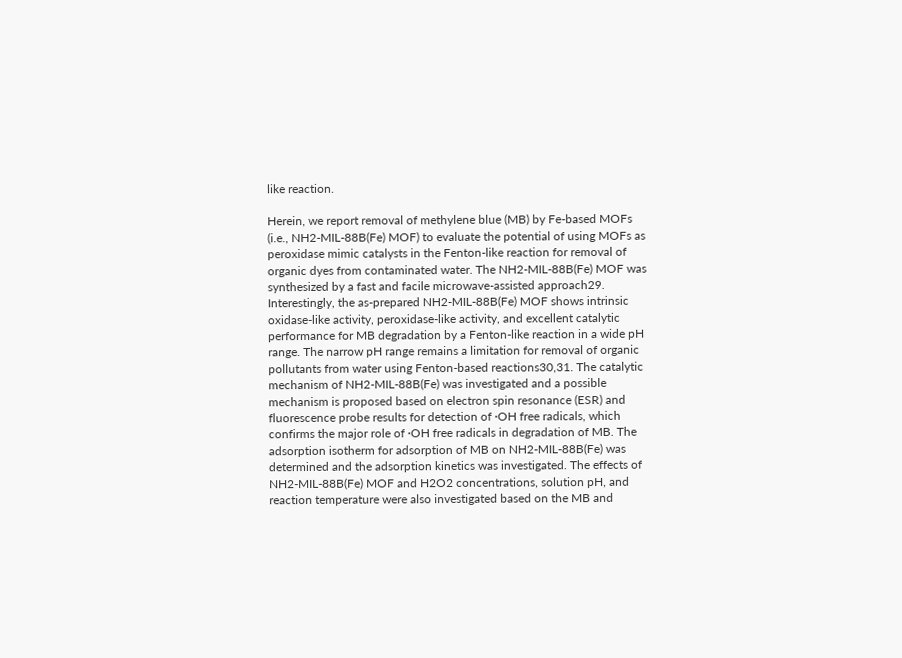like reaction.

Herein, we report removal of methylene blue (MB) by Fe-based MOFs (i.e., NH2-MIL-88B(Fe) MOF) to evaluate the potential of using MOFs as peroxidase mimic catalysts in the Fenton-like reaction for removal of organic dyes from contaminated water. The NH2-MIL-88B(Fe) MOF was synthesized by a fast and facile microwave-assisted approach29. Interestingly, the as-prepared NH2-MIL-88B(Fe) MOF shows intrinsic oxidase-like activity, peroxidase-like activity, and excellent catalytic performance for MB degradation by a Fenton-like reaction in a wide pH range. The narrow pH range remains a limitation for removal of organic pollutants from water using Fenton-based reactions30,31. The catalytic mechanism of NH2-MIL-88B(Fe) was investigated and a possible mechanism is proposed based on electron spin resonance (ESR) and fluorescence probe results for detection of ∙OH free radicals, which confirms the major role of ∙OH free radicals in degradation of MB. The adsorption isotherm for adsorption of MB on NH2-MIL-88B(Fe) was determined and the adsorption kinetics was investigated. The effects of NH2-MIL-88B(Fe) MOF and H2O2 concentrations, solution pH, and reaction temperature were also investigated based on the MB and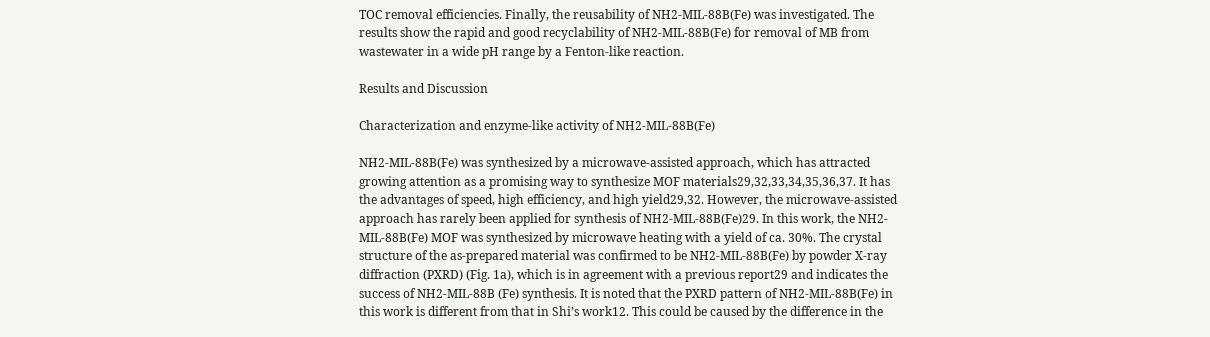TOC removal efficiencies. Finally, the reusability of NH2-MIL-88B(Fe) was investigated. The results show the rapid and good recyclability of NH2-MIL-88B(Fe) for removal of MB from wastewater in a wide pH range by a Fenton-like reaction.

Results and Discussion

Characterization and enzyme-like activity of NH2-MIL-88B(Fe)

NH2-MIL-88B(Fe) was synthesized by a microwave-assisted approach, which has attracted growing attention as a promising way to synthesize MOF materials29,32,33,34,35,36,37. It has the advantages of speed, high efficiency, and high yield29,32. However, the microwave-assisted approach has rarely been applied for synthesis of NH2-MIL-88B(Fe)29. In this work, the NH2-MIL-88B(Fe) MOF was synthesized by microwave heating with a yield of ca. 30%. The crystal structure of the as-prepared material was confirmed to be NH2-MIL-88B(Fe) by powder X-ray diffraction (PXRD) (Fig. 1a), which is in agreement with a previous report29 and indicates the success of NH2-MIL-88B (Fe) synthesis. It is noted that the PXRD pattern of NH2-MIL-88B(Fe) in this work is different from that in Shi’s work12. This could be caused by the difference in the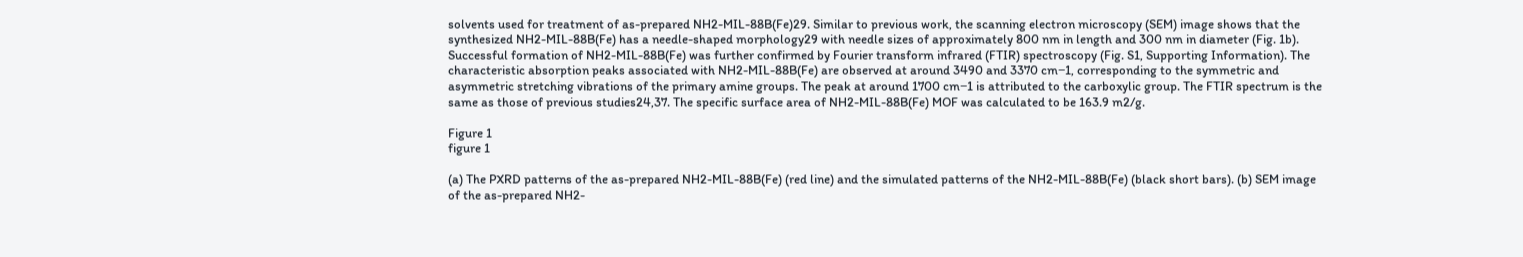solvents used for treatment of as-prepared NH2-MIL-88B(Fe)29. Similar to previous work, the scanning electron microscopy (SEM) image shows that the synthesized NH2-MIL-88B(Fe) has a needle-shaped morphology29 with needle sizes of approximately 800 nm in length and 300 nm in diameter (Fig. 1b). Successful formation of NH2-MIL-88B(Fe) was further confirmed by Fourier transform infrared (FTIR) spectroscopy (Fig. S1, Supporting Information). The characteristic absorption peaks associated with NH2-MIL-88B(Fe) are observed at around 3490 and 3370 cm−1, corresponding to the symmetric and asymmetric stretching vibrations of the primary amine groups. The peak at around 1700 cm−1 is attributed to the carboxylic group. The FTIR spectrum is the same as those of previous studies24,37. The specific surface area of NH2-MIL-88B(Fe) MOF was calculated to be 163.9 m2/g.

Figure 1
figure 1

(a) The PXRD patterns of the as-prepared NH2-MIL-88B(Fe) (red line) and the simulated patterns of the NH2-MIL-88B(Fe) (black short bars). (b) SEM image of the as-prepared NH2-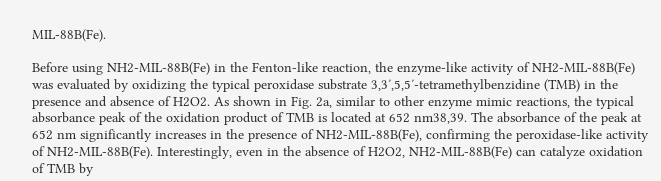MIL-88B(Fe).

Before using NH2-MIL-88B(Fe) in the Fenton-like reaction, the enzyme-like activity of NH2-MIL-88B(Fe) was evaluated by oxidizing the typical peroxidase substrate 3,3′,5,5′-tetramethylbenzidine (TMB) in the presence and absence of H2O2. As shown in Fig. 2a, similar to other enzyme mimic reactions, the typical absorbance peak of the oxidation product of TMB is located at 652 nm38,39. The absorbance of the peak at 652 nm significantly increases in the presence of NH2-MIL-88B(Fe), confirming the peroxidase-like activity of NH2-MIL-88B(Fe). Interestingly, even in the absence of H2O2, NH2-MIL-88B(Fe) can catalyze oxidation of TMB by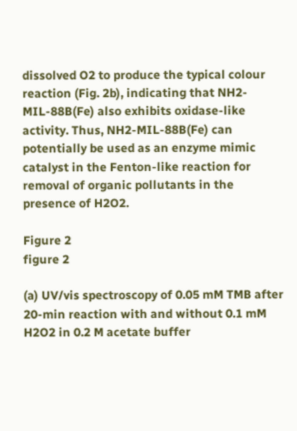dissolved O2 to produce the typical colour reaction (Fig. 2b), indicating that NH2-MIL-88B(Fe) also exhibits oxidase-like activity. Thus, NH2-MIL-88B(Fe) can potentially be used as an enzyme mimic catalyst in the Fenton-like reaction for removal of organic pollutants in the presence of H2O2.

Figure 2
figure 2

(a) UV/vis spectroscopy of 0.05 mM TMB after 20-min reaction with and without 0.1 mM H2O2 in 0.2 M acetate buffer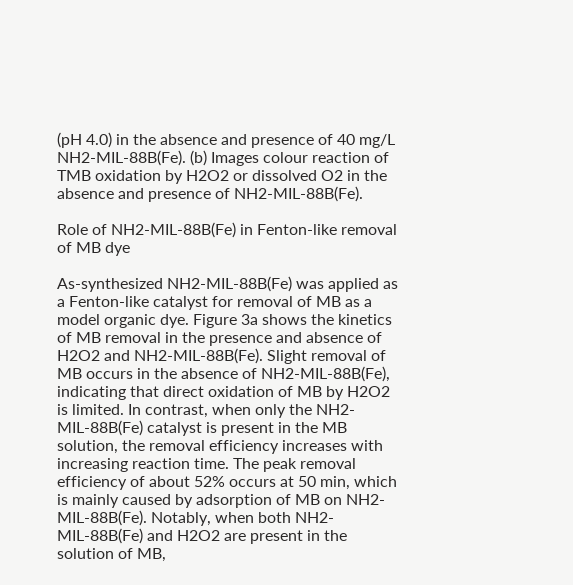(pH 4.0) in the absence and presence of 40 mg/L NH2-MIL-88B(Fe). (b) Images colour reaction of TMB oxidation by H2O2 or dissolved O2 in the absence and presence of NH2-MIL-88B(Fe).

Role of NH2-MIL-88B(Fe) in Fenton-like removal of MB dye

As-synthesized NH2-MIL-88B(Fe) was applied as a Fenton-like catalyst for removal of MB as a model organic dye. Figure 3a shows the kinetics of MB removal in the presence and absence of H2O2 and NH2-MIL-88B(Fe). Slight removal of MB occurs in the absence of NH2-MIL-88B(Fe), indicating that direct oxidation of MB by H2O2 is limited. In contrast, when only the NH2-MIL-88B(Fe) catalyst is present in the MB solution, the removal efficiency increases with increasing reaction time. The peak removal efficiency of about 52% occurs at 50 min, which is mainly caused by adsorption of MB on NH2-MIL-88B(Fe). Notably, when both NH2-MIL-88B(Fe) and H2O2 are present in the solution of MB,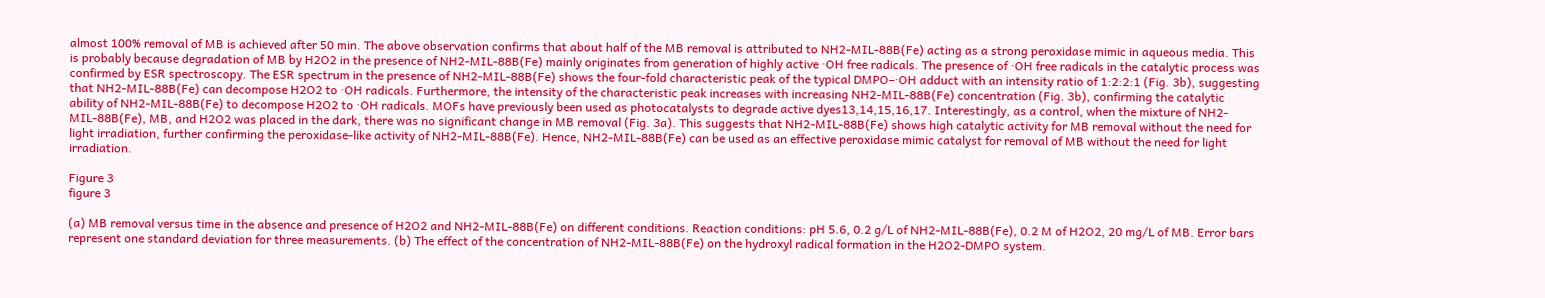almost 100% removal of MB is achieved after 50 min. The above observation confirms that about half of the MB removal is attributed to NH2-MIL-88B(Fe) acting as a strong peroxidase mimic in aqueous media. This is probably because degradation of MB by H2O2 in the presence of NH2-MIL-88B(Fe) mainly originates from generation of highly active ∙OH free radicals. The presence of ∙OH free radicals in the catalytic process was confirmed by ESR spectroscopy. The ESR spectrum in the presence of NH2-MIL-88B(Fe) shows the four-fold characteristic peak of the typical DMPO–∙OH adduct with an intensity ratio of 1:2:2:1 (Fig. 3b), suggesting that NH2-MIL-88B(Fe) can decompose H2O2 to ∙OH radicals. Furthermore, the intensity of the characteristic peak increases with increasing NH2-MIL-88B(Fe) concentration (Fig. 3b), confirming the catalytic ability of NH2-MIL-88B(Fe) to decompose H2O2 to ∙OH radicals. MOFs have previously been used as photocatalysts to degrade active dyes13,14,15,16,17. Interestingly, as a control, when the mixture of NH2-MIL-88B(Fe), MB, and H2O2 was placed in the dark, there was no significant change in MB removal (Fig. 3a). This suggests that NH2-MIL-88B(Fe) shows high catalytic activity for MB removal without the need for light irradiation, further confirming the peroxidase-like activity of NH2-MIL-88B(Fe). Hence, NH2-MIL-88B(Fe) can be used as an effective peroxidase mimic catalyst for removal of MB without the need for light irradiation.

Figure 3
figure 3

(a) MB removal versus time in the absence and presence of H2O2 and NH2-MIL-88B(Fe) on different conditions. Reaction conditions: pH 5.6, 0.2 g/L of NH2-MIL-88B(Fe), 0.2 M of H2O2, 20 mg/L of MB. Error bars represent one standard deviation for three measurements. (b) The effect of the concentration of NH2-MIL-88B(Fe) on the hydroxyl radical formation in the H2O2-DMPO system.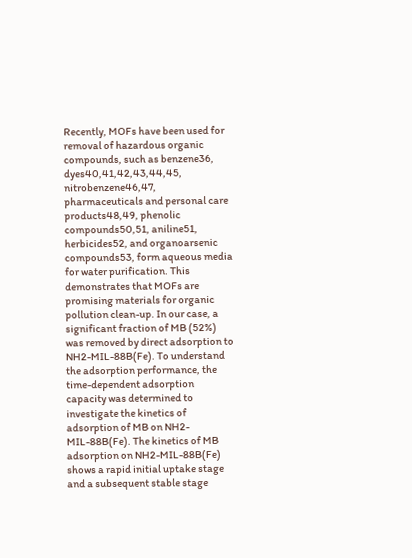Recently, MOFs have been used for removal of hazardous organic compounds, such as benzene36, dyes40,41,42,43,44,45, nitrobenzene46,47, pharmaceuticals and personal care products48,49, phenolic compounds50,51, aniline51, herbicides52, and organoarsenic compounds53, form aqueous media for water purification. This demonstrates that MOFs are promising materials for organic pollution clean-up. In our case, a significant fraction of MB (52%) was removed by direct adsorption to NH2-MIL-88B(Fe). To understand the adsorption performance, the time-dependent adsorption capacity was determined to investigate the kinetics of adsorption of MB on NH2-MIL-88B(Fe). The kinetics of MB adsorption on NH2-MIL-88B(Fe) shows a rapid initial uptake stage and a subsequent stable stage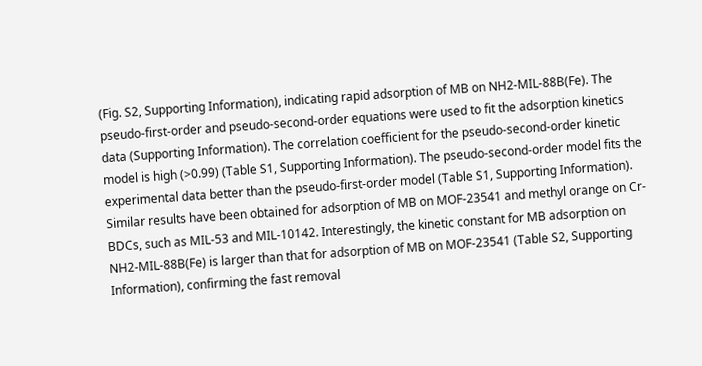(Fig. S2, Supporting Information), indicating rapid adsorption of MB on NH2-MIL-88B(Fe). The pseudo-first-order and pseudo-second-order equations were used to fit the adsorption kinetics data (Supporting Information). The correlation coefficient for the pseudo-second-order kinetic model is high (>0.99) (Table S1, Supporting Information). The pseudo-second-order model fits the experimental data better than the pseudo-first-order model (Table S1, Supporting Information). Similar results have been obtained for adsorption of MB on MOF-23541 and methyl orange on Cr-BDCs, such as MIL-53 and MIL-10142. Interestingly, the kinetic constant for MB adsorption on NH2-MIL-88B(Fe) is larger than that for adsorption of MB on MOF-23541 (Table S2, Supporting Information), confirming the fast removal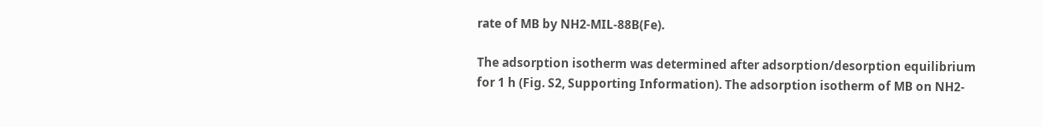rate of MB by NH2-MIL-88B(Fe).

The adsorption isotherm was determined after adsorption/desorption equilibrium for 1 h (Fig. S2, Supporting Information). The adsorption isotherm of MB on NH2-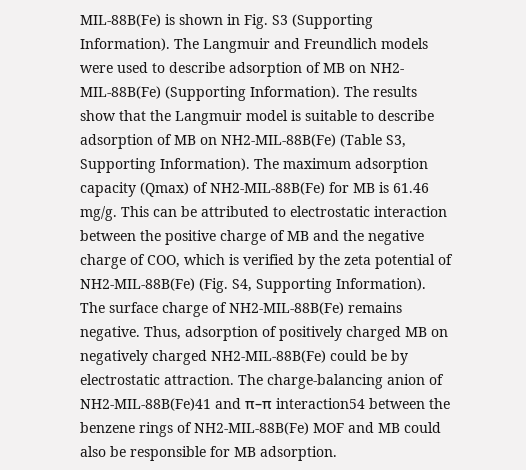MIL-88B(Fe) is shown in Fig. S3 (Supporting Information). The Langmuir and Freundlich models were used to describe adsorption of MB on NH2-MIL-88B(Fe) (Supporting Information). The results show that the Langmuir model is suitable to describe adsorption of MB on NH2-MIL-88B(Fe) (Table S3, Supporting Information). The maximum adsorption capacity (Qmax) of NH2-MIL-88B(Fe) for MB is 61.46 mg/g. This can be attributed to electrostatic interaction between the positive charge of MB and the negative charge of COO, which is verified by the zeta potential of NH2-MIL-88B(Fe) (Fig. S4, Supporting Information). The surface charge of NH2-MIL-88B(Fe) remains negative. Thus, adsorption of positively charged MB on negatively charged NH2-MIL-88B(Fe) could be by electrostatic attraction. The charge-balancing anion of NH2-MIL-88B(Fe)41 and π–π interaction54 between the benzene rings of NH2-MIL-88B(Fe) MOF and MB could also be responsible for MB adsorption.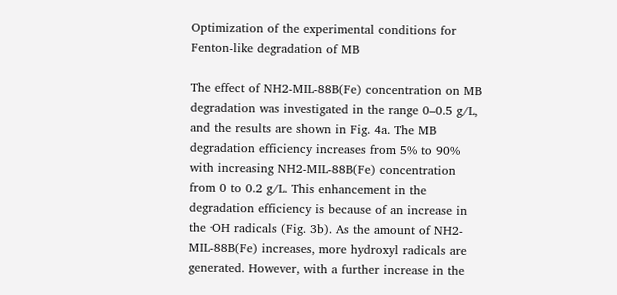Optimization of the experimental conditions for Fenton-like degradation of MB

The effect of NH2-MIL-88B(Fe) concentration on MB degradation was investigated in the range 0–0.5 g/L, and the results are shown in Fig. 4a. The MB degradation efficiency increases from 5% to 90% with increasing NH2-MIL-88B(Fe) concentration from 0 to 0.2 g/L. This enhancement in the degradation efficiency is because of an increase in the ∙OH radicals (Fig. 3b). As the amount of NH2-MIL-88B(Fe) increases, more hydroxyl radicals are generated. However, with a further increase in the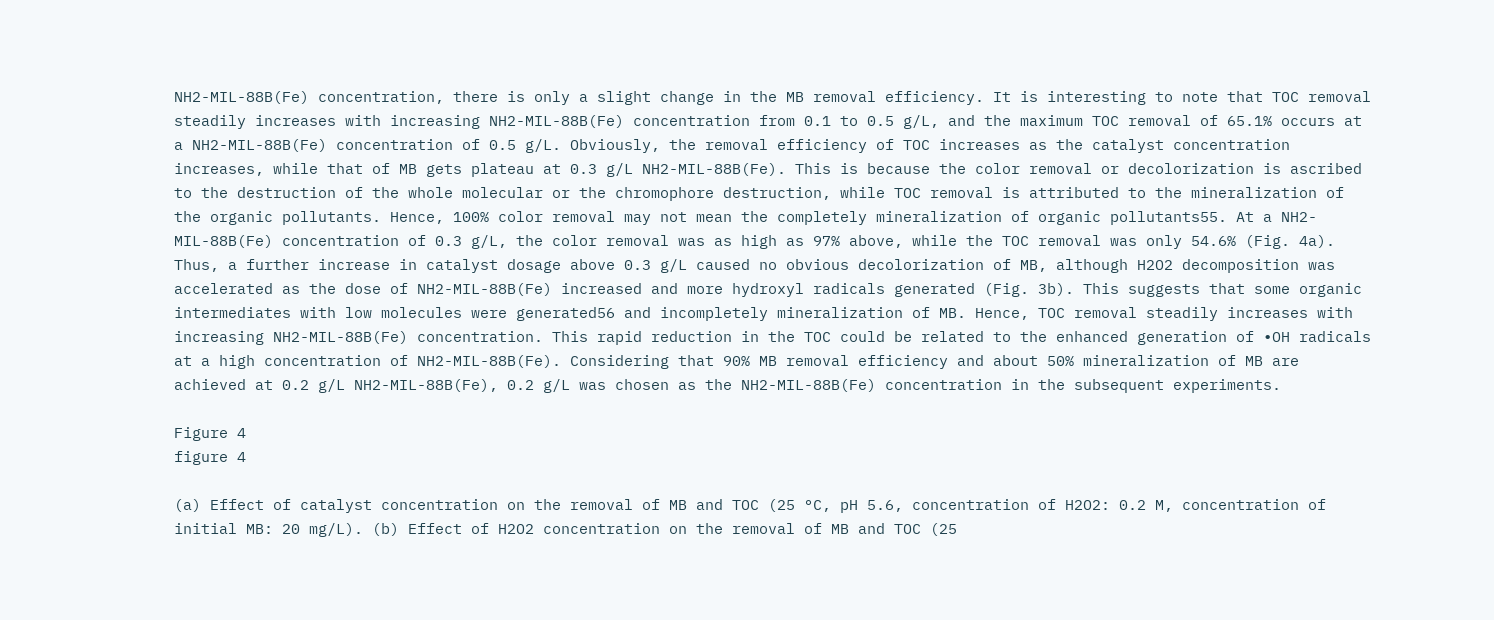NH2-MIL-88B(Fe) concentration, there is only a slight change in the MB removal efficiency. It is interesting to note that TOC removal steadily increases with increasing NH2-MIL-88B(Fe) concentration from 0.1 to 0.5 g/L, and the maximum TOC removal of 65.1% occurs at a NH2-MIL-88B(Fe) concentration of 0.5 g/L. Obviously, the removal efficiency of TOC increases as the catalyst concentration increases, while that of MB gets plateau at 0.3 g/L NH2-MIL-88B(Fe). This is because the color removal or decolorization is ascribed to the destruction of the whole molecular or the chromophore destruction, while TOC removal is attributed to the mineralization of the organic pollutants. Hence, 100% color removal may not mean the completely mineralization of organic pollutants55. At a NH2-MIL-88B(Fe) concentration of 0.3 g/L, the color removal was as high as 97% above, while the TOC removal was only 54.6% (Fig. 4a). Thus, a further increase in catalyst dosage above 0.3 g/L caused no obvious decolorization of MB, although H2O2 decomposition was accelerated as the dose of NH2-MIL-88B(Fe) increased and more hydroxyl radicals generated (Fig. 3b). This suggests that some organic intermediates with low molecules were generated56 and incompletely mineralization of MB. Hence, TOC removal steadily increases with increasing NH2-MIL-88B(Fe) concentration. This rapid reduction in the TOC could be related to the enhanced generation of ∙OH radicals at a high concentration of NH2-MIL-88B(Fe). Considering that 90% MB removal efficiency and about 50% mineralization of MB are achieved at 0.2 g/L NH2-MIL-88B(Fe), 0.2 g/L was chosen as the NH2-MIL-88B(Fe) concentration in the subsequent experiments.

Figure 4
figure 4

(a) Effect of catalyst concentration on the removal of MB and TOC (25 °C, pH 5.6, concentration of H2O2: 0.2 M, concentration of initial MB: 20 mg/L). (b) Effect of H2O2 concentration on the removal of MB and TOC (25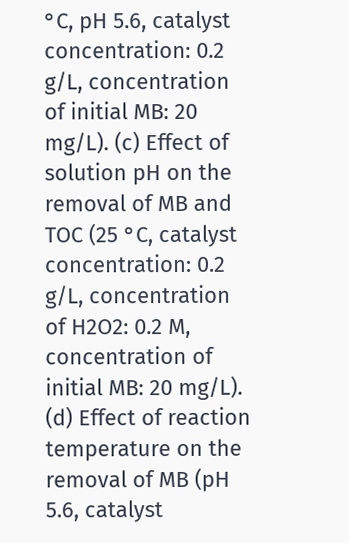°C, pH 5.6, catalyst concentration: 0.2 g/L, concentration of initial MB: 20 mg/L). (c) Effect of solution pH on the removal of MB and TOC (25 °C, catalyst concentration: 0.2 g/L, concentration of H2O2: 0.2 M, concentration of initial MB: 20 mg/L). (d) Effect of reaction temperature on the removal of MB (pH 5.6, catalyst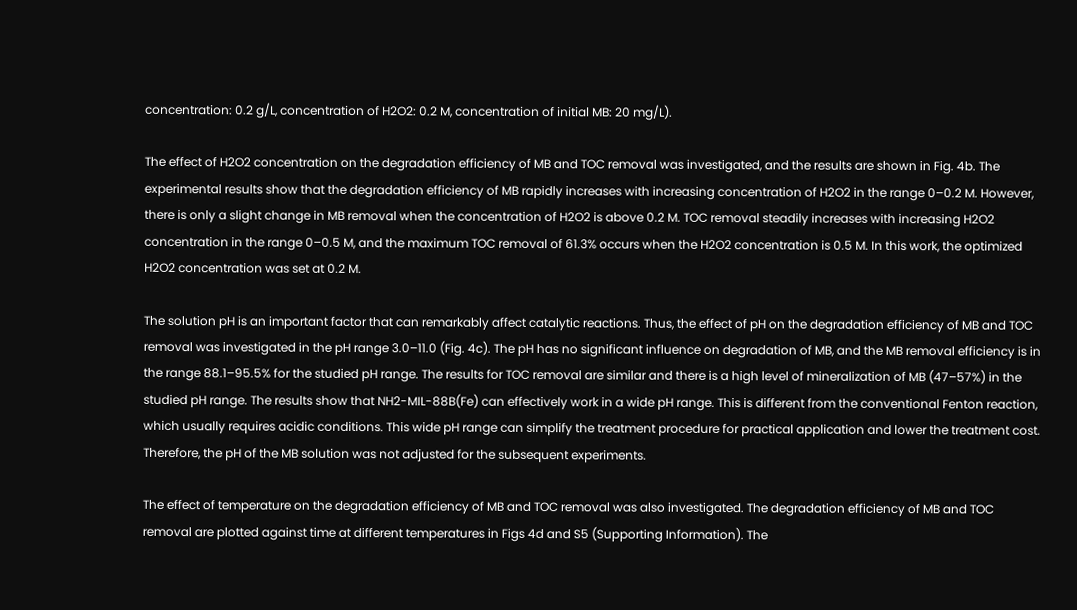concentration: 0.2 g/L, concentration of H2O2: 0.2 M, concentration of initial MB: 20 mg/L).

The effect of H2O2 concentration on the degradation efficiency of MB and TOC removal was investigated, and the results are shown in Fig. 4b. The experimental results show that the degradation efficiency of MB rapidly increases with increasing concentration of H2O2 in the range 0–0.2 M. However, there is only a slight change in MB removal when the concentration of H2O2 is above 0.2 M. TOC removal steadily increases with increasing H2O2 concentration in the range 0–0.5 M, and the maximum TOC removal of 61.3% occurs when the H2O2 concentration is 0.5 M. In this work, the optimized H2O2 concentration was set at 0.2 M.

The solution pH is an important factor that can remarkably affect catalytic reactions. Thus, the effect of pH on the degradation efficiency of MB and TOC removal was investigated in the pH range 3.0–11.0 (Fig. 4c). The pH has no significant influence on degradation of MB, and the MB removal efficiency is in the range 88.1–95.5% for the studied pH range. The results for TOC removal are similar and there is a high level of mineralization of MB (47–57%) in the studied pH range. The results show that NH2-MIL-88B(Fe) can effectively work in a wide pH range. This is different from the conventional Fenton reaction, which usually requires acidic conditions. This wide pH range can simplify the treatment procedure for practical application and lower the treatment cost. Therefore, the pH of the MB solution was not adjusted for the subsequent experiments.

The effect of temperature on the degradation efficiency of MB and TOC removal was also investigated. The degradation efficiency of MB and TOC removal are plotted against time at different temperatures in Figs 4d and S5 (Supporting Information). The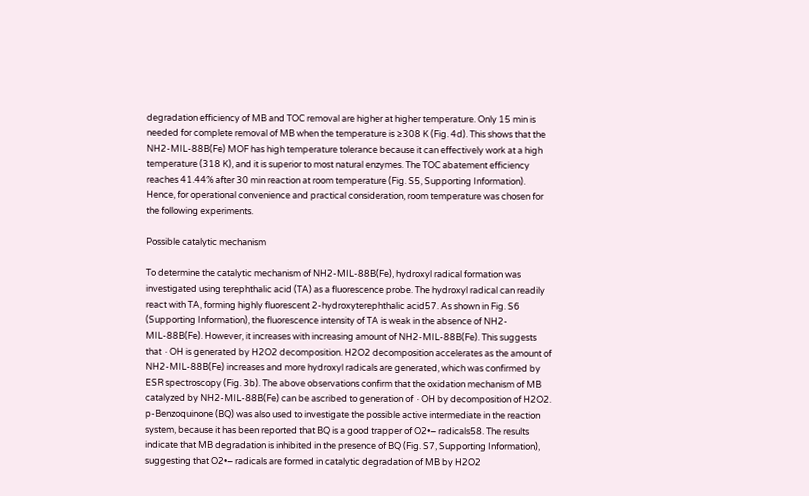degradation efficiency of MB and TOC removal are higher at higher temperature. Only 15 min is needed for complete removal of MB when the temperature is ≥308 K (Fig. 4d). This shows that the NH2-MIL-88B(Fe) MOF has high temperature tolerance because it can effectively work at a high temperature (318 K), and it is superior to most natural enzymes. The TOC abatement efficiency reaches 41.44% after 30 min reaction at room temperature (Fig. S5, Supporting Information). Hence, for operational convenience and practical consideration, room temperature was chosen for the following experiments.

Possible catalytic mechanism

To determine the catalytic mechanism of NH2-MIL-88B(Fe), hydroxyl radical formation was investigated using terephthalic acid (TA) as a fluorescence probe. The hydroxyl radical can readily react with TA, forming highly fluorescent 2-hydroxyterephthalic acid57. As shown in Fig. S6 (Supporting Information), the fluorescence intensity of TA is weak in the absence of NH2-MIL-88B(Fe). However, it increases with increasing amount of NH2-MIL-88B(Fe). This suggests that ∙OH is generated by H2O2 decomposition. H2O2 decomposition accelerates as the amount of NH2-MIL-88B(Fe) increases and more hydroxyl radicals are generated, which was confirmed by ESR spectroscopy (Fig. 3b). The above observations confirm that the oxidation mechanism of MB catalyzed by NH2-MIL-88B(Fe) can be ascribed to generation of ∙OH by decomposition of H2O2. p-Benzoquinone (BQ) was also used to investigate the possible active intermediate in the reaction system, because it has been reported that BQ is a good trapper of O2•− radicals58. The results indicate that MB degradation is inhibited in the presence of BQ (Fig. S7, Supporting Information), suggesting that O2•− radicals are formed in catalytic degradation of MB by H2O2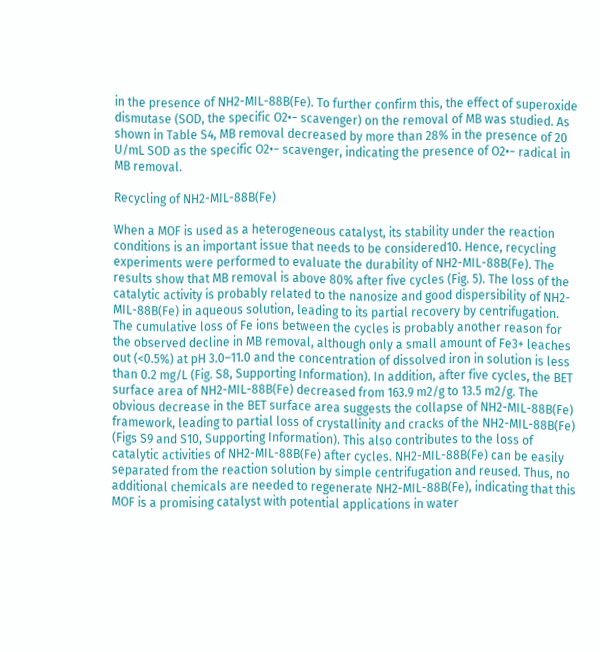in the presence of NH2-MIL-88B(Fe). To further confirm this, the effect of superoxide dismutase (SOD, the specific O2•− scavenger) on the removal of MB was studied. As shown in Table S4, MB removal decreased by more than 28% in the presence of 20 U/mL SOD as the specific O2•− scavenger, indicating the presence of O2•− radical in MB removal.

Recycling of NH2-MIL-88B(Fe)

When a MOF is used as a heterogeneous catalyst, its stability under the reaction conditions is an important issue that needs to be considered10. Hence, recycling experiments were performed to evaluate the durability of NH2-MIL-88B(Fe). The results show that MB removal is above 80% after five cycles (Fig. 5). The loss of the catalytic activity is probably related to the nanosize and good dispersibility of NH2-MIL-88B(Fe) in aqueous solution, leading to its partial recovery by centrifugation. The cumulative loss of Fe ions between the cycles is probably another reason for the observed decline in MB removal, although only a small amount of Fe3+ leaches out (<0.5%) at pH 3.0–11.0 and the concentration of dissolved iron in solution is less than 0.2 mg/L (Fig. S8, Supporting Information). In addition, after five cycles, the BET surface area of NH2-MIL-88B(Fe) decreased from 163.9 m2/g to 13.5 m2/g. The obvious decrease in the BET surface area suggests the collapse of NH2-MIL-88B(Fe) framework, leading to partial loss of crystallinity and cracks of the NH2-MIL-88B(Fe) (Figs S9 and S10, Supporting Information). This also contributes to the loss of catalytic activities of NH2-MIL-88B(Fe) after cycles. NH2-MIL-88B(Fe) can be easily separated from the reaction solution by simple centrifugation and reused. Thus, no additional chemicals are needed to regenerate NH2-MIL-88B(Fe), indicating that this MOF is a promising catalyst with potential applications in water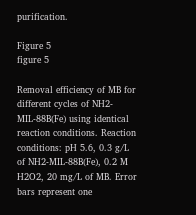purification.

Figure 5
figure 5

Removal efficiency of MB for different cycles of NH2-MIL-88B(Fe) using identical reaction conditions. Reaction conditions: pH 5.6, 0.3 g/L of NH2-MIL-88B(Fe), 0.2 M H2O2, 20 mg/L of MB. Error bars represent one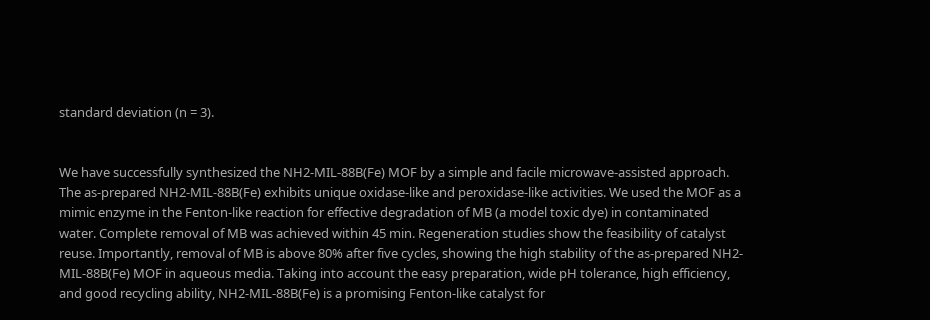standard deviation (n = 3).


We have successfully synthesized the NH2-MIL-88B(Fe) MOF by a simple and facile microwave-assisted approach. The as-prepared NH2-MIL-88B(Fe) exhibits unique oxidase-like and peroxidase-like activities. We used the MOF as a mimic enzyme in the Fenton-like reaction for effective degradation of MB (a model toxic dye) in contaminated water. Complete removal of MB was achieved within 45 min. Regeneration studies show the feasibility of catalyst reuse. Importantly, removal of MB is above 80% after five cycles, showing the high stability of the as-prepared NH2-MIL-88B(Fe) MOF in aqueous media. Taking into account the easy preparation, wide pH tolerance, high efficiency, and good recycling ability, NH2-MIL-88B(Fe) is a promising Fenton-like catalyst for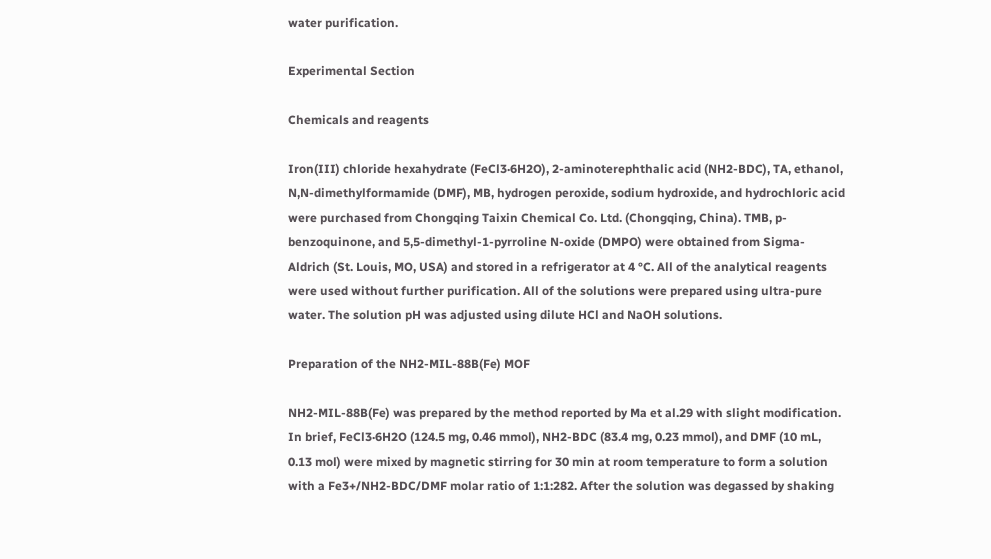water purification.

Experimental Section

Chemicals and reagents

Iron(III) chloride hexahydrate (FeCl3·6H2O), 2-aminoterephthalic acid (NH2-BDC), TA, ethanol, N,N-dimethylformamide (DMF), MB, hydrogen peroxide, sodium hydroxide, and hydrochloric acid were purchased from Chongqing Taixin Chemical Co. Ltd. (Chongqing, China). TMB, p-benzoquinone, and 5,5-dimethyl-1-pyrroline N-oxide (DMPO) were obtained from Sigma-Aldrich (St. Louis, MO, USA) and stored in a refrigerator at 4 °C. All of the analytical reagents were used without further purification. All of the solutions were prepared using ultra-pure water. The solution pH was adjusted using dilute HCl and NaOH solutions.

Preparation of the NH2-MIL-88B(Fe) MOF

NH2-MIL-88B(Fe) was prepared by the method reported by Ma et al.29 with slight modification. In brief, FeCl3·6H2O (124.5 mg, 0.46 mmol), NH2-BDC (83.4 mg, 0.23 mmol), and DMF (10 mL, 0.13 mol) were mixed by magnetic stirring for 30 min at room temperature to form a solution with a Fe3+/NH2-BDC/DMF molar ratio of 1:1:282. After the solution was degassed by shaking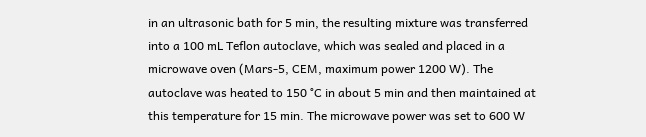in an ultrasonic bath for 5 min, the resulting mixture was transferred into a 100 mL Teflon autoclave, which was sealed and placed in a microwave oven (Mars-5, CEM, maximum power 1200 W). The autoclave was heated to 150 °C in about 5 min and then maintained at this temperature for 15 min. The microwave power was set to 600 W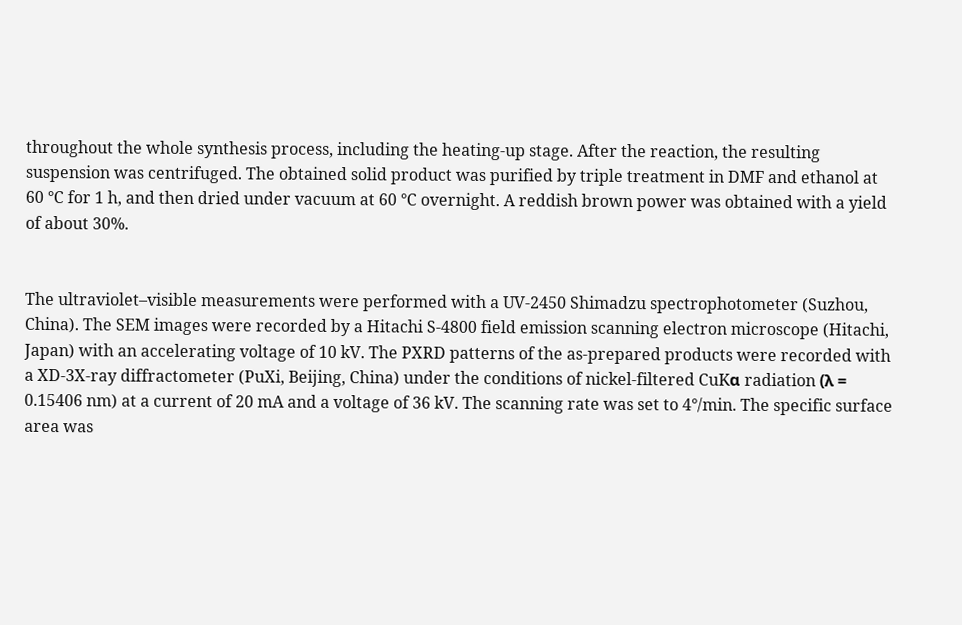throughout the whole synthesis process, including the heating-up stage. After the reaction, the resulting suspension was centrifuged. The obtained solid product was purified by triple treatment in DMF and ethanol at 60 °C for 1 h, and then dried under vacuum at 60 °C overnight. A reddish brown power was obtained with a yield of about 30%.


The ultraviolet–visible measurements were performed with a UV-2450 Shimadzu spectrophotometer (Suzhou, China). The SEM images were recorded by a Hitachi S-4800 field emission scanning electron microscope (Hitachi, Japan) with an accelerating voltage of 10 kV. The PXRD patterns of the as-prepared products were recorded with a XD-3X-ray diffractometer (PuXi, Beijing, China) under the conditions of nickel-filtered CuKα radiation (λ = 0.15406 nm) at a current of 20 mA and a voltage of 36 kV. The scanning rate was set to 4°/min. The specific surface area was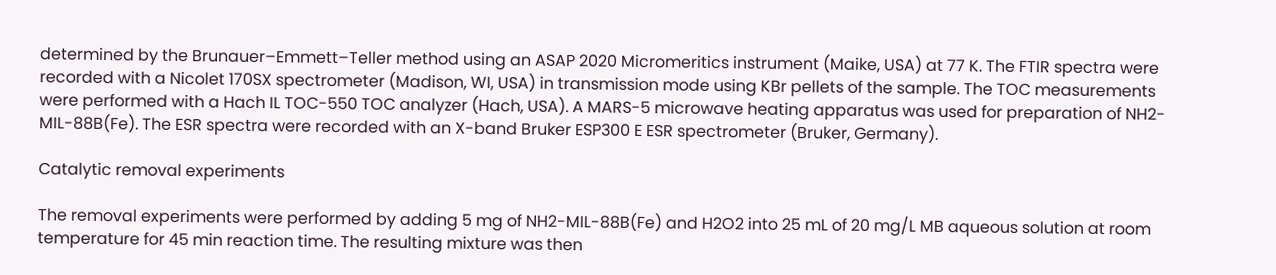determined by the Brunauer–Emmett–Teller method using an ASAP 2020 Micromeritics instrument (Maike, USA) at 77 K. The FTIR spectra were recorded with a Nicolet 170SX spectrometer (Madison, WI, USA) in transmission mode using KBr pellets of the sample. The TOC measurements were performed with a Hach IL TOC-550 TOC analyzer (Hach, USA). A MARS-5 microwave heating apparatus was used for preparation of NH2-MIL-88B(Fe). The ESR spectra were recorded with an X-band Bruker ESP300 E ESR spectrometer (Bruker, Germany).

Catalytic removal experiments

The removal experiments were performed by adding 5 mg of NH2-MIL-88B(Fe) and H2O2 into 25 mL of 20 mg/L MB aqueous solution at room temperature for 45 min reaction time. The resulting mixture was then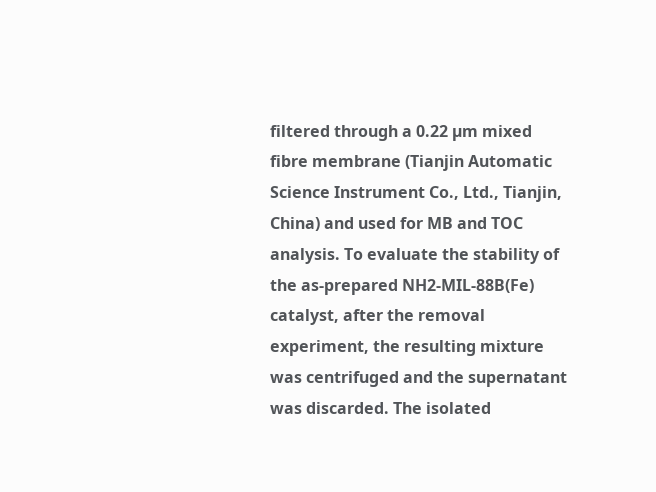filtered through a 0.22 µm mixed fibre membrane (Tianjin Automatic Science Instrument Co., Ltd., Tianjin, China) and used for MB and TOC analysis. To evaluate the stability of the as-prepared NH2-MIL-88B(Fe) catalyst, after the removal experiment, the resulting mixture was centrifuged and the supernatant was discarded. The isolated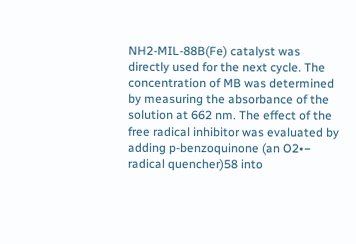NH2-MIL-88B(Fe) catalyst was directly used for the next cycle. The concentration of MB was determined by measuring the absorbance of the solution at 662 nm. The effect of the free radical inhibitor was evaluated by adding p-benzoquinone (an O2•− radical quencher)58 into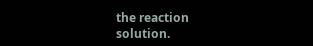the reaction solution.